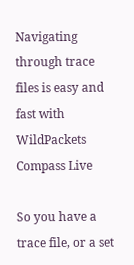Navigating through trace files is easy and fast with WildPackets Compass Live

So you have a trace file, or a set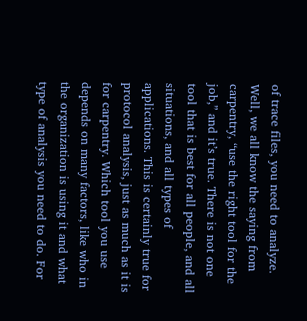of trace files, you need to analyze. Well, we all know the saying from carpentry, “use the right tool for the job,” and it’s true. There is not one tool that is best for all people, and all situations, and all types of applications. This is certainly true for protocol analysis, just as much as it is for carpentry. Which tool you use depends on many factors, like who in the organization is using it and what type of analysis you need to do. For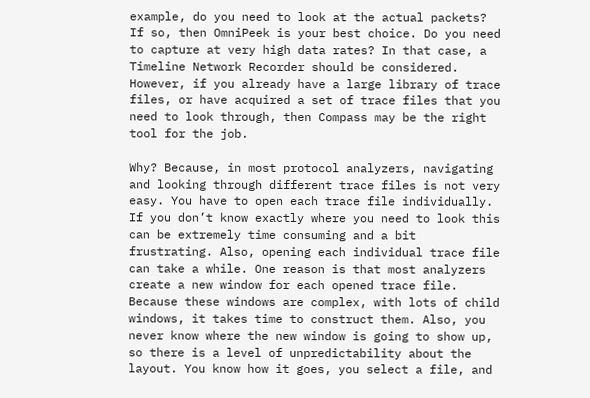example, do you need to look at the actual packets? If so, then OmniPeek is your best choice. Do you need to capture at very high data rates? In that case, a Timeline Network Recorder should be considered. However, if you already have a large library of trace files, or have acquired a set of trace files that you need to look through, then Compass may be the right tool for the job.

Why? Because, in most protocol analyzers, navigating and looking through different trace files is not very easy. You have to open each trace file individually. If you don’t know exactly where you need to look this can be extremely time consuming and a bit frustrating. Also, opening each individual trace file can take a while. One reason is that most analyzers create a new window for each opened trace file. Because these windows are complex, with lots of child windows, it takes time to construct them. Also, you never know where the new window is going to show up, so there is a level of unpredictability about the layout. You know how it goes, you select a file, and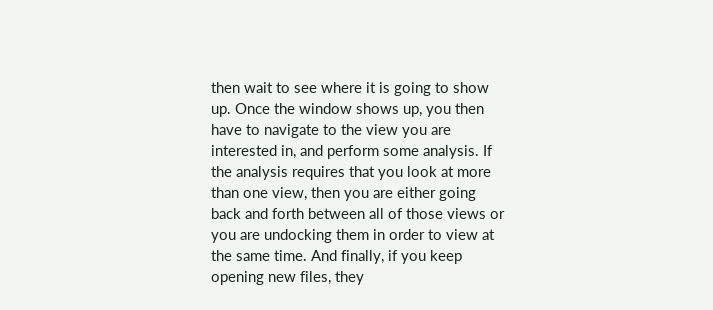then wait to see where it is going to show up. Once the window shows up, you then have to navigate to the view you are interested in, and perform some analysis. If the analysis requires that you look at more than one view, then you are either going back and forth between all of those views or you are undocking them in order to view at the same time. And finally, if you keep opening new files, they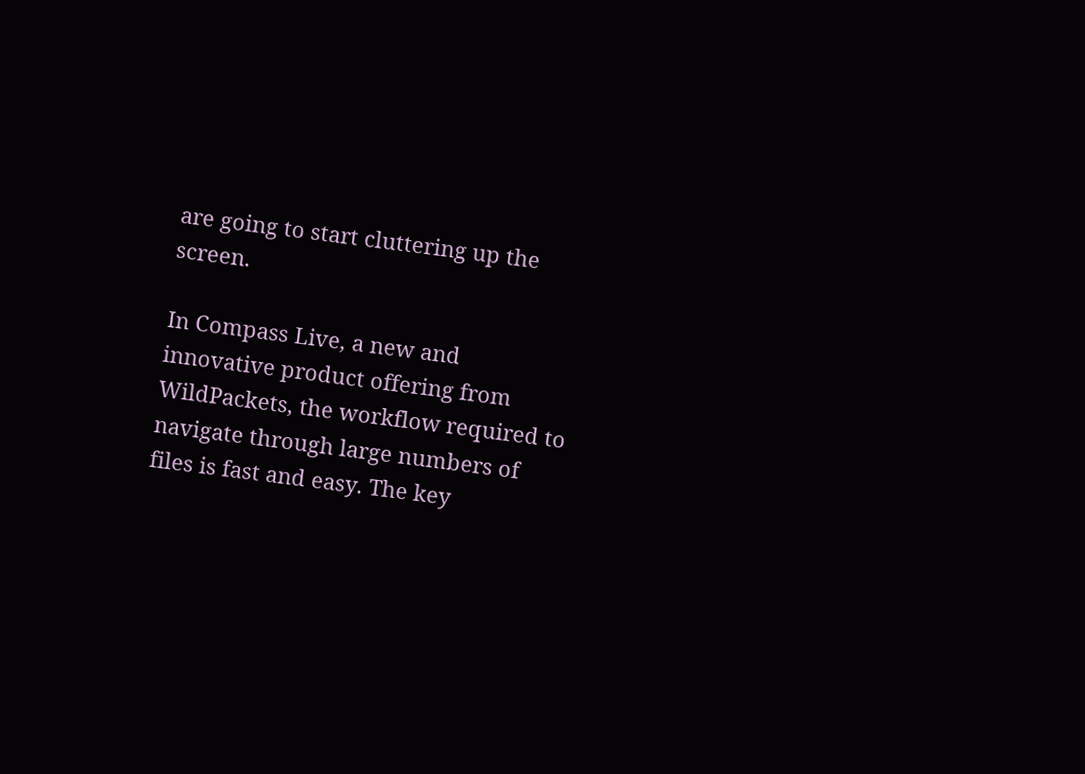are going to start cluttering up the screen.

In Compass Live, a new and innovative product offering from WildPackets, the workflow required to navigate through large numbers of files is fast and easy. The key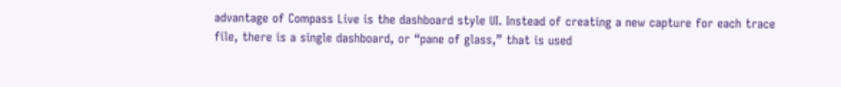advantage of Compass Live is the dashboard style UI. Instead of creating a new capture for each trace file, there is a single dashboard, or “pane of glass,” that is used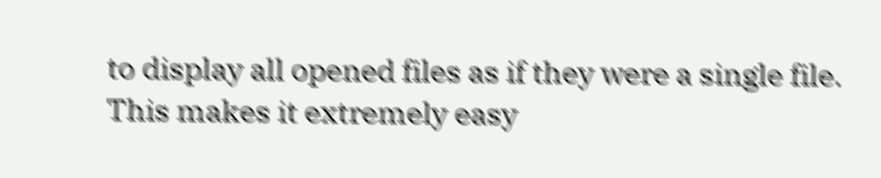to display all opened files as if they were a single file. This makes it extremely easy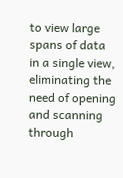to view large spans of data in a single view, eliminating the need of opening and scanning through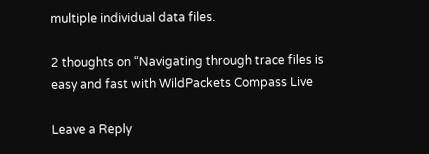multiple individual data files.

2 thoughts on “Navigating through trace files is easy and fast with WildPackets Compass Live

Leave a Reply